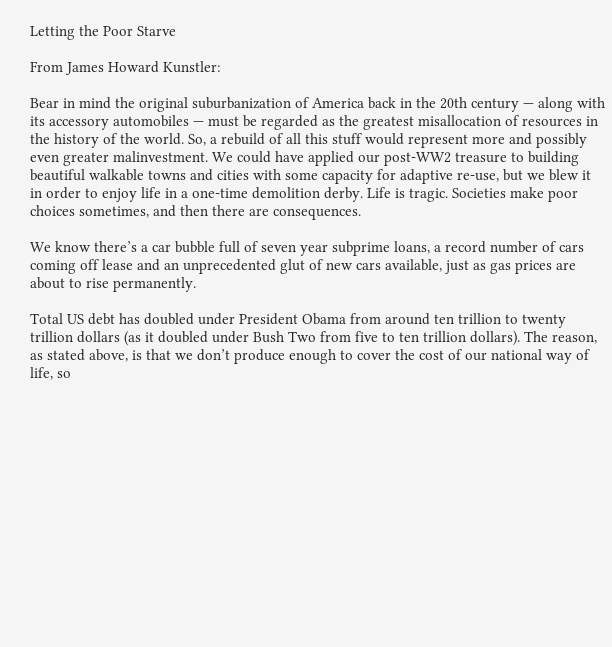Letting the Poor Starve

From James Howard Kunstler:

Bear in mind the original suburbanization of America back in the 20th century — along with its accessory automobiles — must be regarded as the greatest misallocation of resources in the history of the world. So, a rebuild of all this stuff would represent more and possibly even greater malinvestment. We could have applied our post-WW2 treasure to building beautiful walkable towns and cities with some capacity for adaptive re-use, but we blew it in order to enjoy life in a one-time demolition derby. Life is tragic. Societies make poor choices sometimes, and then there are consequences.

We know there’s a car bubble full of seven year subprime loans, a record number of cars coming off lease and an unprecedented glut of new cars available, just as gas prices are about to rise permanently.

Total US debt has doubled under President Obama from around ten trillion to twenty trillion dollars (as it doubled under Bush Two from five to ten trillion dollars). The reason, as stated above, is that we don’t produce enough to cover the cost of our national way of life, so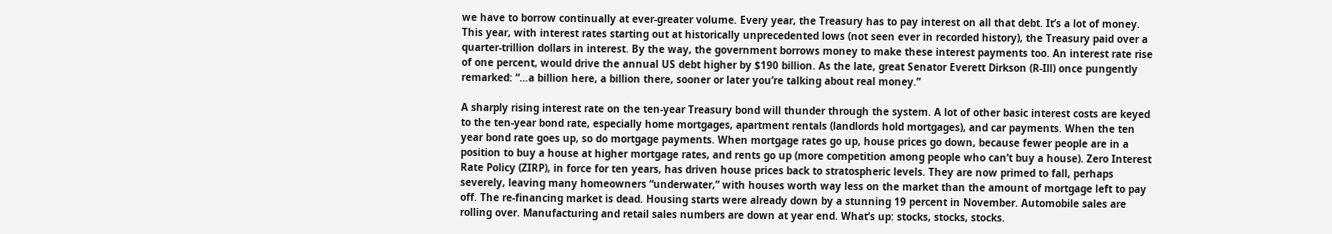we have to borrow continually at ever-greater volume. Every year, the Treasury has to pay interest on all that debt. It’s a lot of money. This year, with interest rates starting out at historically unprecedented lows (not seen ever in recorded history), the Treasury paid over a quarter-trillion dollars in interest. By the way, the government borrows money to make these interest payments too. An interest rate rise of one percent, would drive the annual US debt higher by $190 billion. As the late, great Senator Everett Dirkson (R-Ill) once pungently remarked: “…a billion here, a billion there, sooner or later you’re talking about real money.”

A sharply rising interest rate on the ten-year Treasury bond will thunder through the system. A lot of other basic interest costs are keyed to the ten-year bond rate, especially home mortgages, apartment rentals (landlords hold mortgages), and car payments. When the ten year bond rate goes up, so do mortgage payments. When mortgage rates go up, house prices go down, because fewer people are in a position to buy a house at higher mortgage rates, and rents go up (more competition among people who can’t buy a house). Zero Interest Rate Policy (ZIRP), in force for ten years, has driven house prices back to stratospheric levels. They are now primed to fall, perhaps severely, leaving many homeowners “underwater,” with houses worth way less on the market than the amount of mortgage left to pay off. The re-financing market is dead. Housing starts were already down by a stunning 19 percent in November. Automobile sales are rolling over. Manufacturing and retail sales numbers are down at year end. What’s up: stocks, stocks, stocks.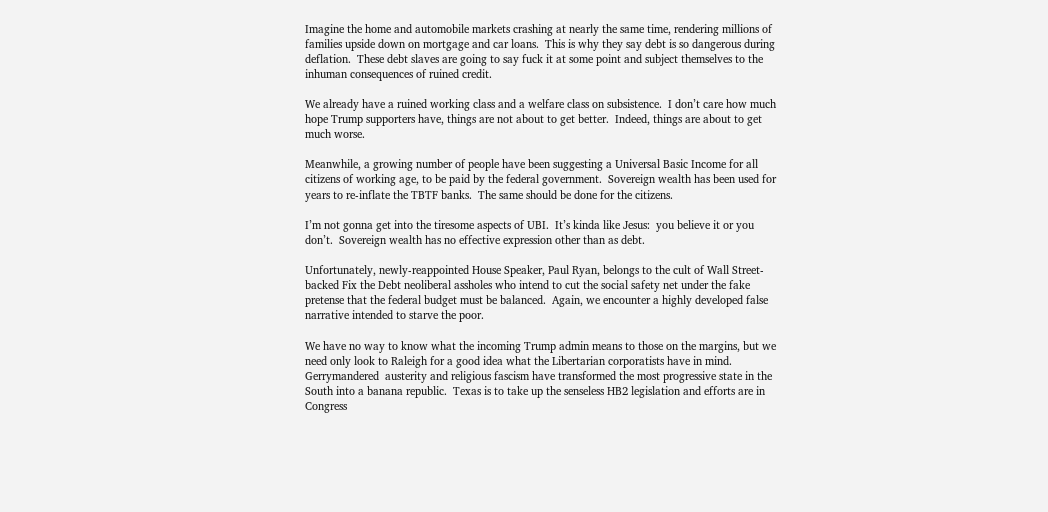Imagine the home and automobile markets crashing at nearly the same time, rendering millions of families upside down on mortgage and car loans.  This is why they say debt is so dangerous during deflation.  These debt slaves are going to say fuck it at some point and subject themselves to the inhuman consequences of ruined credit.

We already have a ruined working class and a welfare class on subsistence.  I don’t care how much hope Trump supporters have, things are not about to get better.  Indeed, things are about to get much worse.

Meanwhile, a growing number of people have been suggesting a Universal Basic Income for all citizens of working age, to be paid by the federal government.  Sovereign wealth has been used for years to re-inflate the TBTF banks.  The same should be done for the citizens.

I’m not gonna get into the tiresome aspects of UBI.  It’s kinda like Jesus:  you believe it or you don’t.  Sovereign wealth has no effective expression other than as debt.

Unfortunately, newly-reappointed House Speaker, Paul Ryan, belongs to the cult of Wall Street-backed Fix the Debt neoliberal assholes who intend to cut the social safety net under the fake pretense that the federal budget must be balanced.  Again, we encounter a highly developed false narrative intended to starve the poor.

We have no way to know what the incoming Trump admin means to those on the margins, but we need only look to Raleigh for a good idea what the Libertarian corporatists have in mind.  Gerrymandered  austerity and religious fascism have transformed the most progressive state in the South into a banana republic.  Texas is to take up the senseless HB2 legislation and efforts are in Congress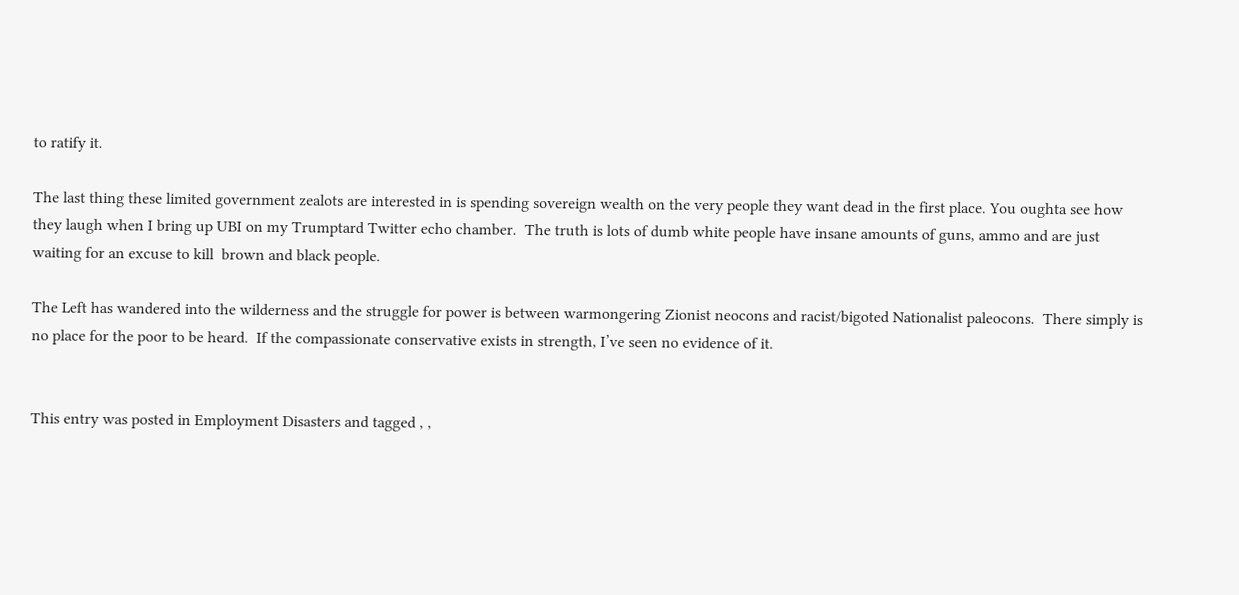to ratify it.

The last thing these limited government zealots are interested in is spending sovereign wealth on the very people they want dead in the first place. You oughta see how they laugh when I bring up UBI on my Trumptard Twitter echo chamber.  The truth is lots of dumb white people have insane amounts of guns, ammo and are just waiting for an excuse to kill  brown and black people.

The Left has wandered into the wilderness and the struggle for power is between warmongering Zionist neocons and racist/bigoted Nationalist paleocons.  There simply is no place for the poor to be heard.  If the compassionate conservative exists in strength, I’ve seen no evidence of it.


This entry was posted in Employment Disasters and tagged , ,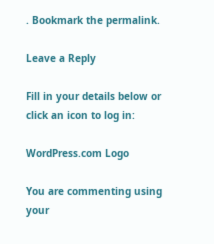. Bookmark the permalink.

Leave a Reply

Fill in your details below or click an icon to log in:

WordPress.com Logo

You are commenting using your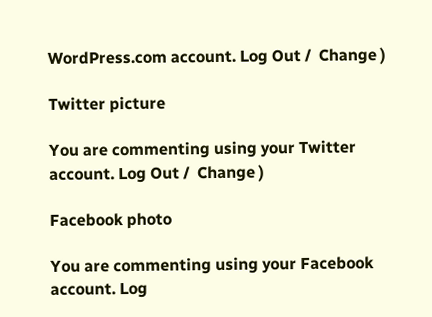WordPress.com account. Log Out /  Change )

Twitter picture

You are commenting using your Twitter account. Log Out /  Change )

Facebook photo

You are commenting using your Facebook account. Log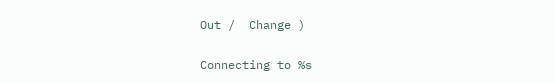Out /  Change )

Connecting to %s